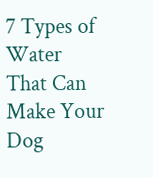7 Types of Water That Can Make Your Dog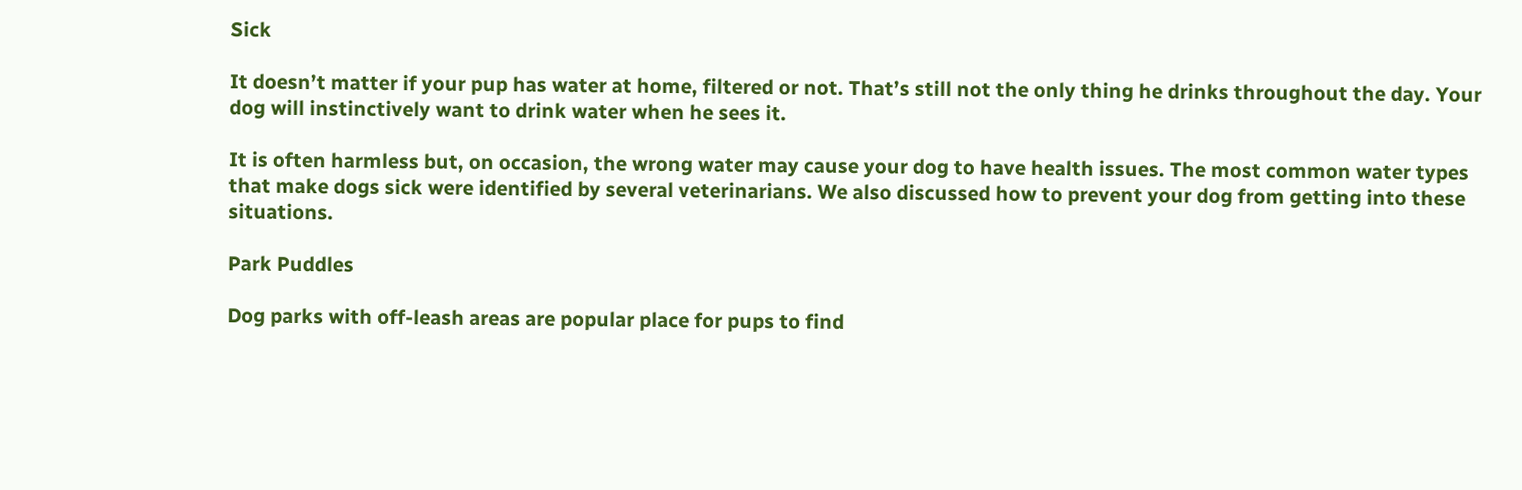Sick

It doesn’t matter if your pup has water at home, filtered or not. That’s still not the only thing he drinks throughout the day. Your dog will instinctively want to drink water when he sees it.

It is often harmless but, on occasion, the wrong water may cause your dog to have health issues. The most common water types that make dogs sick were identified by several veterinarians. We also discussed how to prevent your dog from getting into these situations.

Park Puddles

Dog parks with off-leash areas are popular place for pups to find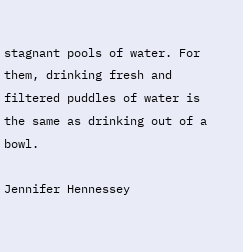stagnant pools of water. For them, drinking fresh and filtered puddles of water is the same as drinking out of a bowl.

Jennifer Hennessey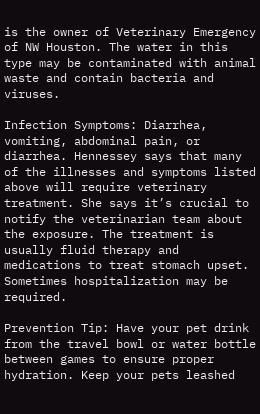is the owner of Veterinary Emergency of NW Houston. The water in this type may be contaminated with animal waste and contain bacteria and viruses.

Infection Symptoms: Diarrhea, vomiting, abdominal pain, or diarrhea. Hennessey says that many of the illnesses and symptoms listed above will require veterinary treatment. She says it’s crucial to notify the veterinarian team about the exposure. The treatment is usually fluid therapy and medications to treat stomach upset. Sometimes hospitalization may be required.

Prevention Tip: Have your pet drink from the travel bowl or water bottle between games to ensure proper hydration. Keep your pets leashed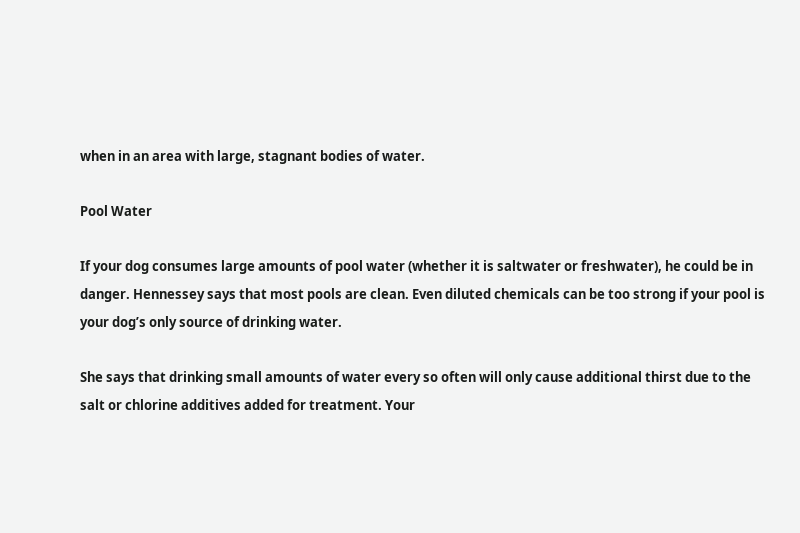when in an area with large, stagnant bodies of water.

Pool Water

If your dog consumes large amounts of pool water (whether it is saltwater or freshwater), he could be in danger. Hennessey says that most pools are clean. Even diluted chemicals can be too strong if your pool is your dog’s only source of drinking water.

She says that drinking small amounts of water every so often will only cause additional thirst due to the salt or chlorine additives added for treatment. Your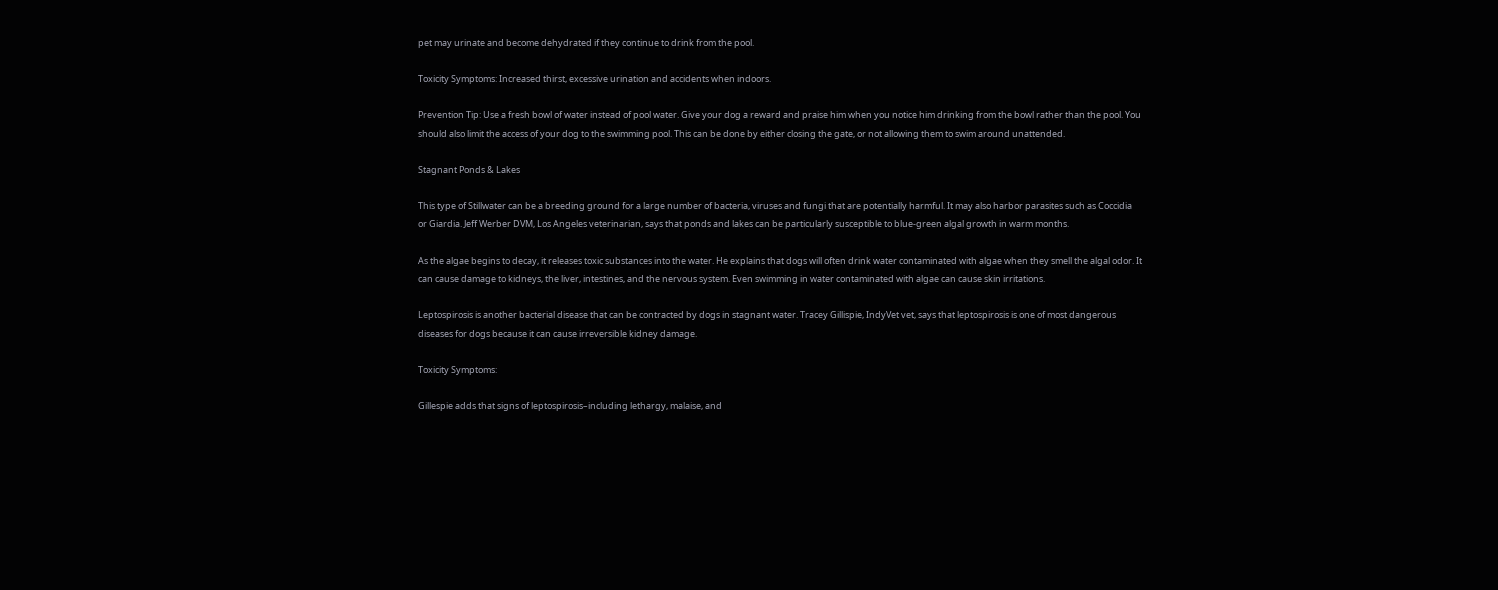pet may urinate and become dehydrated if they continue to drink from the pool.

Toxicity Symptoms: Increased thirst, excessive urination and accidents when indoors.

Prevention Tip: Use a fresh bowl of water instead of pool water. Give your dog a reward and praise him when you notice him drinking from the bowl rather than the pool. You should also limit the access of your dog to the swimming pool. This can be done by either closing the gate, or not allowing them to swim around unattended.

Stagnant Ponds & Lakes

This type of Stillwater can be a breeding ground for a large number of bacteria, viruses and fungi that are potentially harmful. It may also harbor parasites such as Coccidia or Giardia. Jeff Werber DVM, Los Angeles veterinarian, says that ponds and lakes can be particularly susceptible to blue-green algal growth in warm months.

As the algae begins to decay, it releases toxic substances into the water. He explains that dogs will often drink water contaminated with algae when they smell the algal odor. It can cause damage to kidneys, the liver, intestines, and the nervous system. Even swimming in water contaminated with algae can cause skin irritations.

Leptospirosis is another bacterial disease that can be contracted by dogs in stagnant water. Tracey Gillispie, IndyVet vet, says that leptospirosis is one of most dangerous diseases for dogs because it can cause irreversible kidney damage.

Toxicity Symptoms:

Gillespie adds that signs of leptospirosis–including lethargy, malaise, and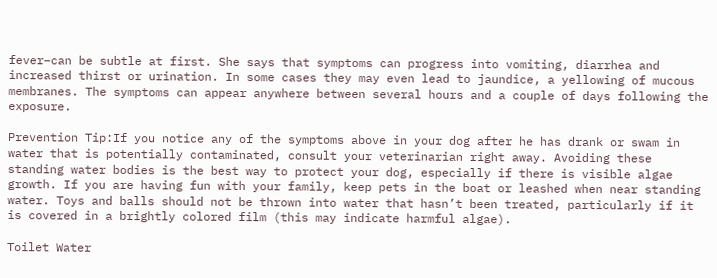fever–can be subtle at first. She says that symptoms can progress into vomiting, diarrhea and increased thirst or urination. In some cases they may even lead to jaundice, a yellowing of mucous membranes. The symptoms can appear anywhere between several hours and a couple of days following the exposure.

Prevention Tip:If you notice any of the symptoms above in your dog after he has drank or swam in water that is potentially contaminated, consult your veterinarian right away. Avoiding these standing water bodies is the best way to protect your dog, especially if there is visible algae growth. If you are having fun with your family, keep pets in the boat or leashed when near standing water. Toys and balls should not be thrown into water that hasn’t been treated, particularly if it is covered in a brightly colored film (this may indicate harmful algae).

Toilet Water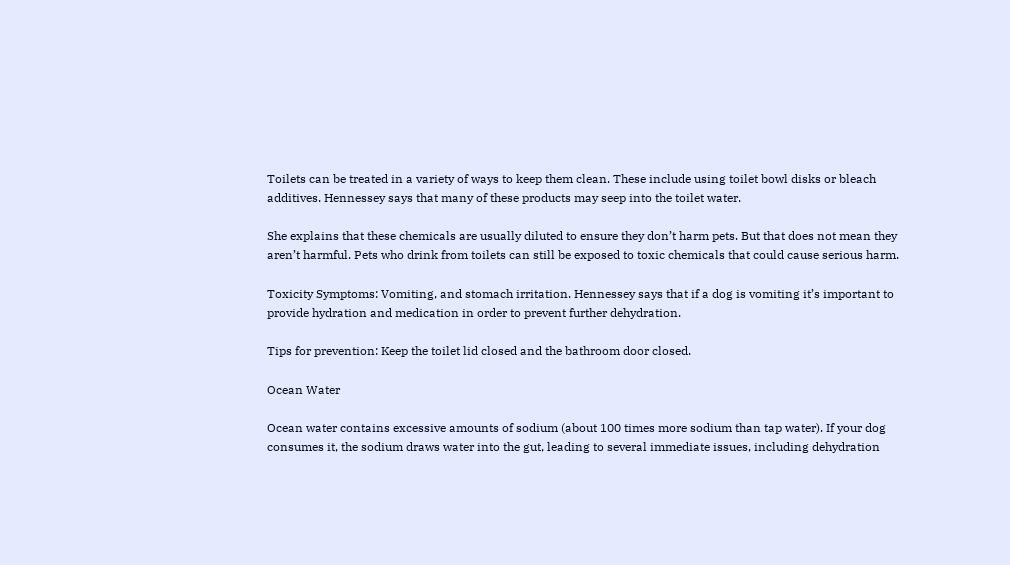Toilets can be treated in a variety of ways to keep them clean. These include using toilet bowl disks or bleach additives. Hennessey says that many of these products may seep into the toilet water.

She explains that these chemicals are usually diluted to ensure they don’t harm pets. But that does not mean they aren’t harmful. Pets who drink from toilets can still be exposed to toxic chemicals that could cause serious harm.

Toxicity Symptoms: Vomiting, and stomach irritation. Hennessey says that if a dog is vomiting it’s important to provide hydration and medication in order to prevent further dehydration.

Tips for prevention: Keep the toilet lid closed and the bathroom door closed.

Ocean Water

Ocean water contains excessive amounts of sodium (about 100 times more sodium than tap water). If your dog consumes it, the sodium draws water into the gut, leading to several immediate issues, including dehydration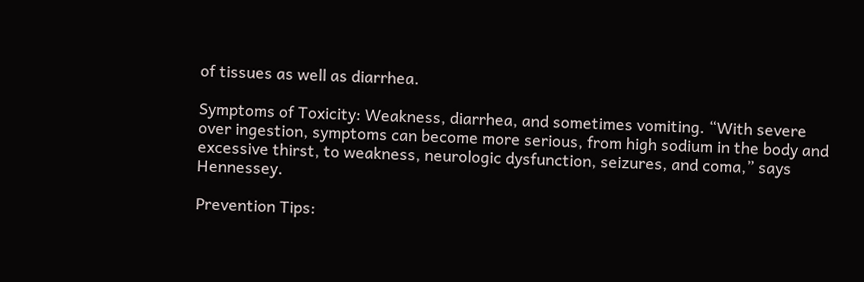of tissues as well as diarrhea.

Symptoms of Toxicity: Weakness, diarrhea, and sometimes vomiting. “With severe over ingestion, symptoms can become more serious, from high sodium in the body and excessive thirst, to weakness, neurologic dysfunction, seizures, and coma,” says Hennessey.

Prevention Tips: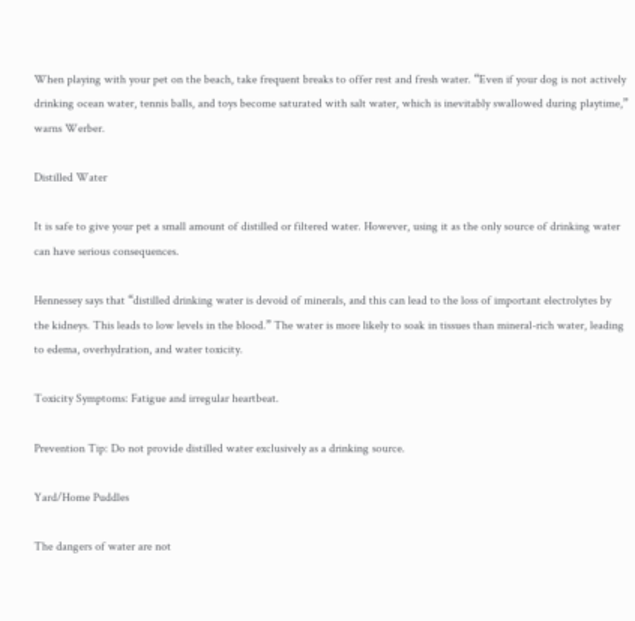When playing with your pet on the beach, take frequent breaks to offer rest and fresh water. “Even if your dog is not actively drinking ocean water, tennis balls, and toys become saturated with salt water, which is inevitably swallowed during playtime,” warns Werber.

Distilled Water

It is safe to give your pet a small amount of distilled or filtered water. However, using it as the only source of drinking water can have serious consequences.

Hennessey says that “distilled drinking water is devoid of minerals, and this can lead to the loss of important electrolytes by the kidneys. This leads to low levels in the blood.” The water is more likely to soak in tissues than mineral-rich water, leading to edema, overhydration, and water toxicity.

Toxicity Symptoms: Fatigue and irregular heartbeat.

Prevention Tip: Do not provide distilled water exclusively as a drinking source.

Yard/Home Puddles

The dangers of water are not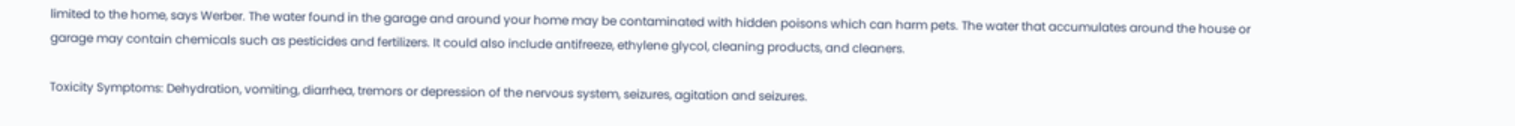limited to the home, says Werber. The water found in the garage and around your home may be contaminated with hidden poisons which can harm pets. The water that accumulates around the house or garage may contain chemicals such as pesticides and fertilizers. It could also include antifreeze, ethylene glycol, cleaning products, and cleaners.

Toxicity Symptoms: Dehydration, vomiting, diarrhea, tremors or depression of the nervous system, seizures, agitation and seizures.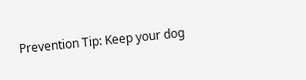Prevention Tip: Keep your dog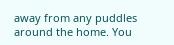away from any puddles around the home. You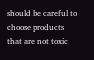should be careful to choose products that are not toxic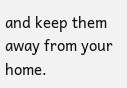and keep them away from your home.